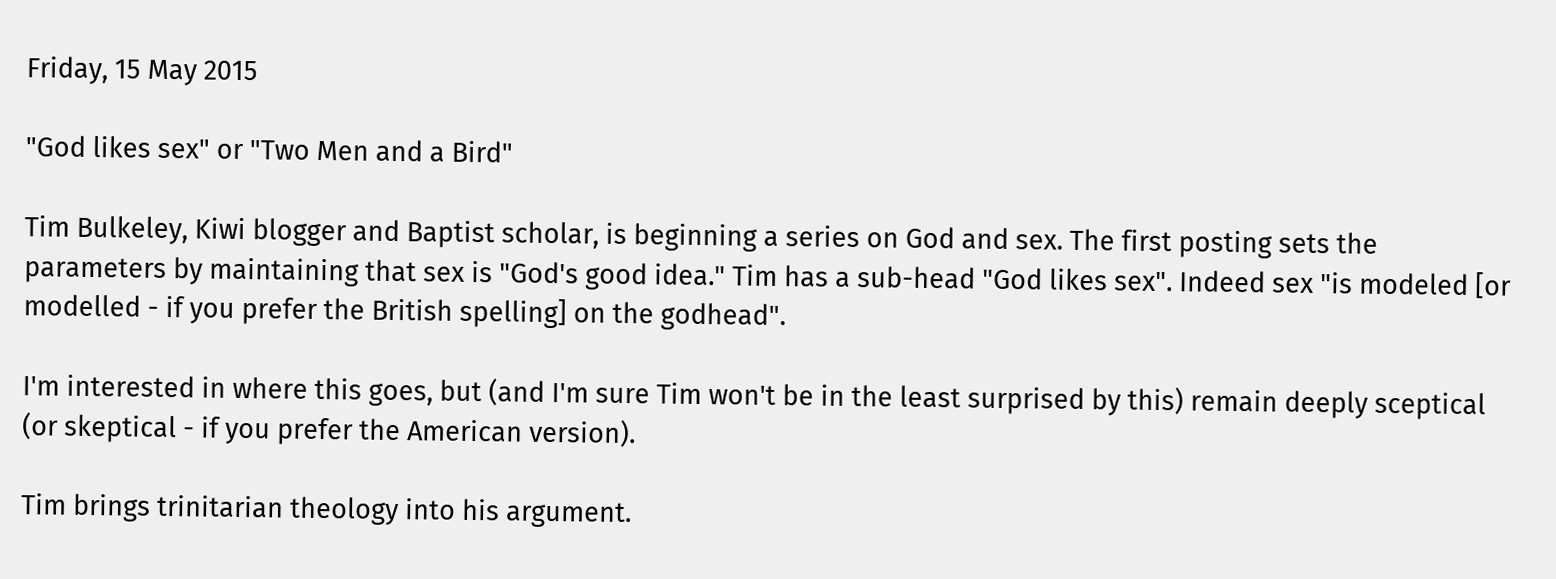Friday, 15 May 2015

"God likes sex" or "Two Men and a Bird"

Tim Bulkeley, Kiwi blogger and Baptist scholar, is beginning a series on God and sex. The first posting sets the parameters by maintaining that sex is "God's good idea." Tim has a sub-head "God likes sex". Indeed sex "is modeled [or modelled - if you prefer the British spelling] on the godhead".

I'm interested in where this goes, but (and I'm sure Tim won't be in the least surprised by this) remain deeply sceptical (or skeptical - if you prefer the American version).

Tim brings trinitarian theology into his argument.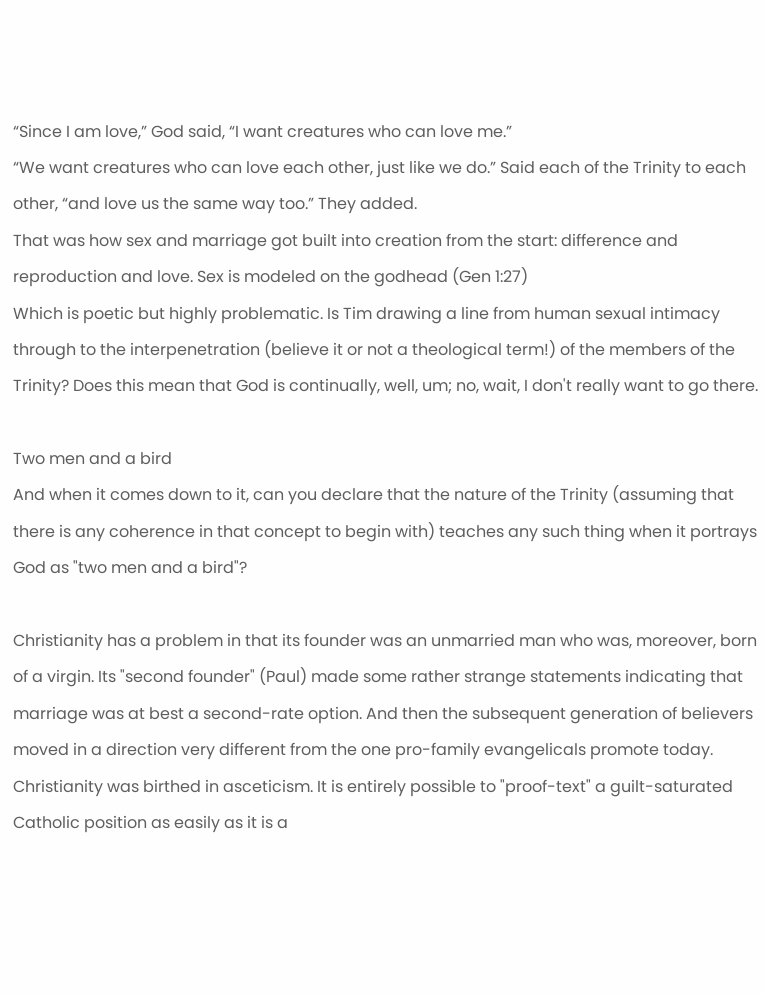“Since I am love,” God said, “I want creatures who can love me.”
“We want creatures who can love each other, just like we do.” Said each of the Trinity to each other, “and love us the same way too.” They added.
That was how sex and marriage got built into creation from the start: difference and reproduction and love. Sex is modeled on the godhead (Gen 1:27)
Which is poetic but highly problematic. Is Tim drawing a line from human sexual intimacy through to the interpenetration (believe it or not a theological term!) of the members of the Trinity? Does this mean that God is continually, well, um; no, wait, I don't really want to go there.

Two men and a bird
And when it comes down to it, can you declare that the nature of the Trinity (assuming that there is any coherence in that concept to begin with) teaches any such thing when it portrays God as "two men and a bird"?

Christianity has a problem in that its founder was an unmarried man who was, moreover, born of a virgin. Its "second founder" (Paul) made some rather strange statements indicating that marriage was at best a second-rate option. And then the subsequent generation of believers moved in a direction very different from the one pro-family evangelicals promote today. Christianity was birthed in asceticism. It is entirely possible to "proof-text" a guilt-saturated Catholic position as easily as it is a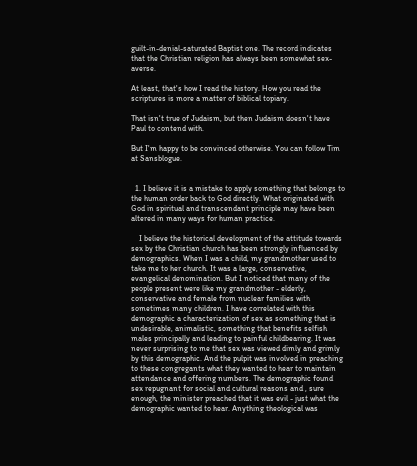guilt-in-denial-saturated Baptist one. The record indicates that the Christian religion has always been somewhat sex-averse.

At least, that's how I read the history. How you read the scriptures is more a matter of biblical topiary.

That isn't true of Judaism, but then Judaism doesn't have Paul to contend with.

But I'm happy to be convinced otherwise. You can follow Tim at Sansblogue.


  1. I believe it is a mistake to apply something that belongs to the human order back to God directly. What originated with God in spiritual and transcendant principle may have been altered in many ways for human practice.

    I believe the historical development of the attitude towards sex by the Christian church has been strongly influenced by demographics. When I was a child, my grandmother used to take me to her church. It was a large, conservative, evangelical denomination. But I noticed that many of the people present were like my grandmother - elderly, conservative and female from nuclear families with sometimes many children. I have correlated with this demographic a characterization of sex as something that is undesirable, animalistic, something that benefits selfish males principally and leading to painful childbearing. It was never surprising to me that sex was viewed dimly and grimly by this demographic. And the pulpit was involved in preaching to these congregants what they wanted to hear to maintain attendance and offering numbers. The demographic found sex repugnant for social and cultural reasons and , sure enough, the minister preached that it was evil - just what the demographic wanted to hear. Anything theological was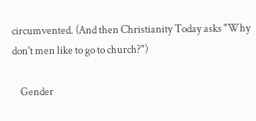circumvented. (And then Christianity Today asks "Why don't men like to go to church?")

    Gender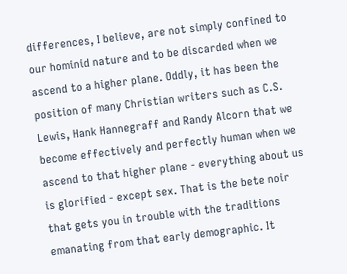differences, I believe, are not simply confined to our hominid nature and to be discarded when we ascend to a higher plane. Oddly, it has been the position of many Christian writers such as C.S. Lewis, Hank Hannegraff and Randy Alcorn that we become effectively and perfectly human when we ascend to that higher plane - everything about us is glorified - except sex. That is the bete noir that gets you in trouble with the traditions emanating from that early demographic. It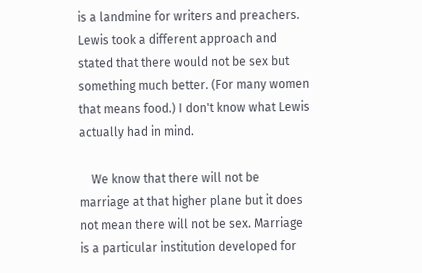is a landmine for writers and preachers. Lewis took a different approach and stated that there would not be sex but something much better. (For many women that means food.) I don't know what Lewis actually had in mind.

    We know that there will not be marriage at that higher plane but it does not mean there will not be sex. Marriage is a particular institution developed for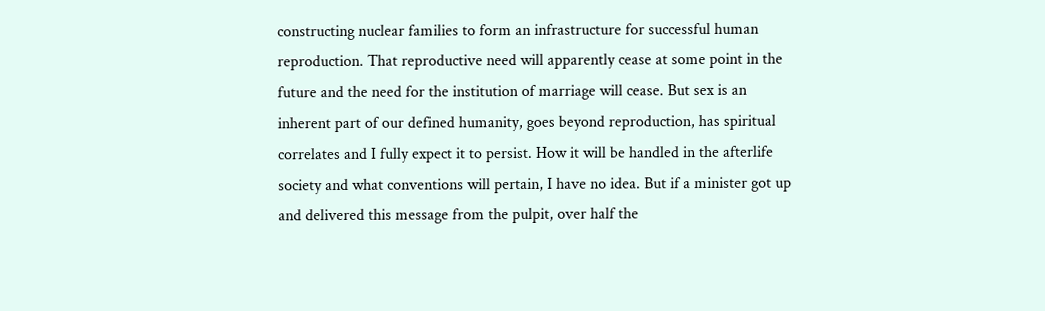constructing nuclear families to form an infrastructure for successful human reproduction. That reproductive need will apparently cease at some point in the future and the need for the institution of marriage will cease. But sex is an inherent part of our defined humanity, goes beyond reproduction, has spiritual correlates and I fully expect it to persist. How it will be handled in the afterlife society and what conventions will pertain, I have no idea. But if a minister got up and delivered this message from the pulpit, over half the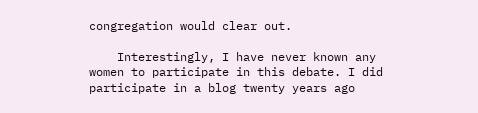congregation would clear out.

    Interestingly, I have never known any women to participate in this debate. I did participate in a blog twenty years ago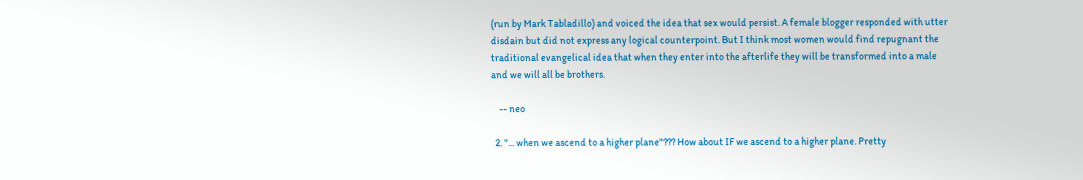(run by Mark Tabladillo) and voiced the idea that sex would persist. A female blogger responded with utter disdain but did not express any logical counterpoint. But I think most women would find repugnant the traditional evangelical idea that when they enter into the afterlife they will be transformed into a male and we will all be brothers.

    -- neo

  2. "... when we ascend to a higher plane"??? How about IF we ascend to a higher plane. Pretty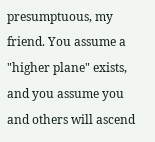presumptuous, my friend. You assume a "higher plane" exists, and you assume you and others will ascend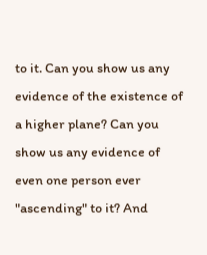to it. Can you show us any evidence of the existence of a higher plane? Can you show us any evidence of even one person ever "ascending" to it? And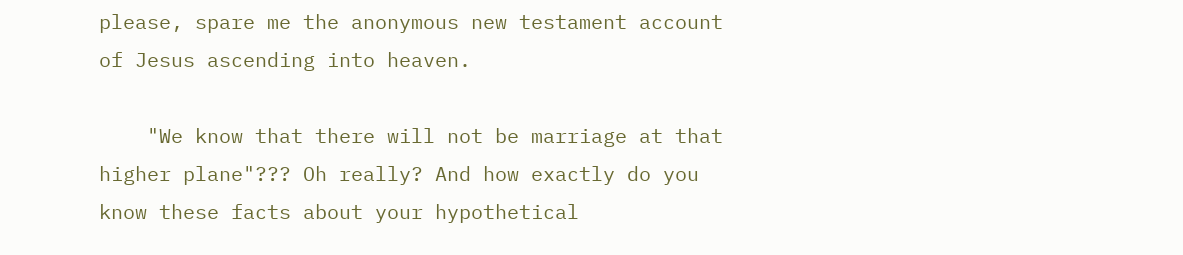please, spare me the anonymous new testament account of Jesus ascending into heaven.

    "We know that there will not be marriage at that higher plane"??? Oh really? And how exactly do you know these facts about your hypothetical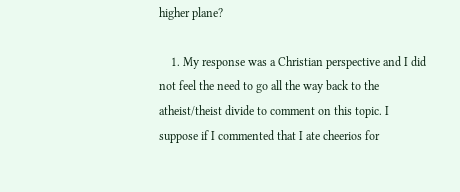higher plane?

    1. My response was a Christian perspective and I did not feel the need to go all the way back to the atheist/theist divide to comment on this topic. I suppose if I commented that I ate cheerios for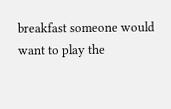breakfast someone would want to play the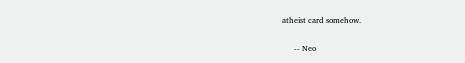atheist card somehow.

      -- Neo